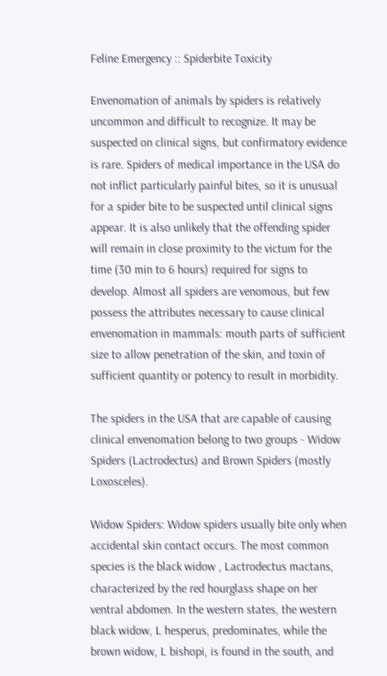Feline Emergency :: Spiderbite Toxicity

Envenomation of animals by spiders is relatively uncommon and difficult to recognize. It may be suspected on clinical signs, but confirmatory evidence is rare. Spiders of medical importance in the USA do not inflict particularly painful bites, so it is unusual for a spider bite to be suspected until clinical signs appear. It is also unlikely that the offending spider will remain in close proximity to the victum for the time (30 min to 6 hours) required for signs to develop. Almost all spiders are venomous, but few possess the attributes necessary to cause clinical envenomation in mammals: mouth parts of sufficient size to allow penetration of the skin, and toxin of sufficient quantity or potency to result in morbidity.

The spiders in the USA that are capable of causing clinical envenomation belong to two groups - Widow Spiders (Lactrodectus) and Brown Spiders (mostly Loxosceles).

Widow Spiders: Widow spiders usually bite only when accidental skin contact occurs. The most common species is the black widow , Lactrodectus mactans, characterized by the red hourglass shape on her ventral abdomen. In the western states, the western black widow, L hesperus, predominates, while the brown widow, L bishopi, is found in the south, and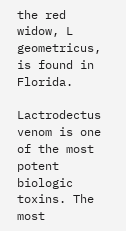the red widow, L geometricus, is found in Florida.

Lactrodectus venom is one of the most potent biologic toxins. The most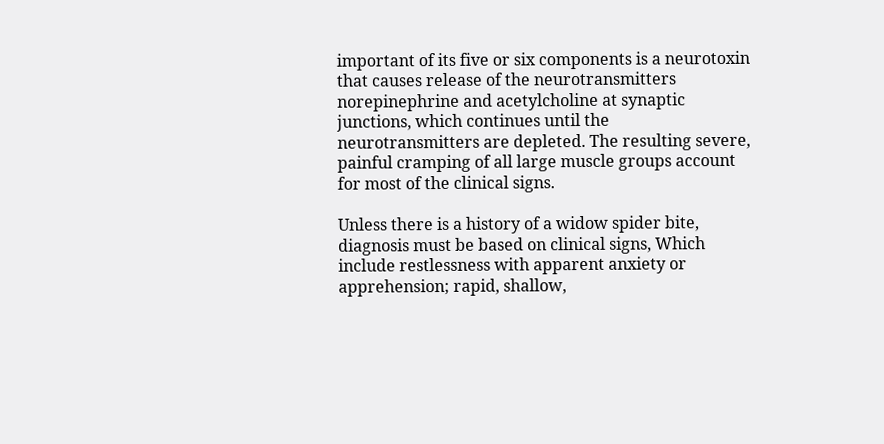important of its five or six components is a neurotoxin that causes release of the neurotransmitters norepinephrine and acetylcholine at synaptic junctions, which continues until the neurotransmitters are depleted. The resulting severe, painful cramping of all large muscle groups account for most of the clinical signs.

Unless there is a history of a widow spider bite, diagnosis must be based on clinical signs, Which include restlessness with apparent anxiety or apprehension; rapid, shallow,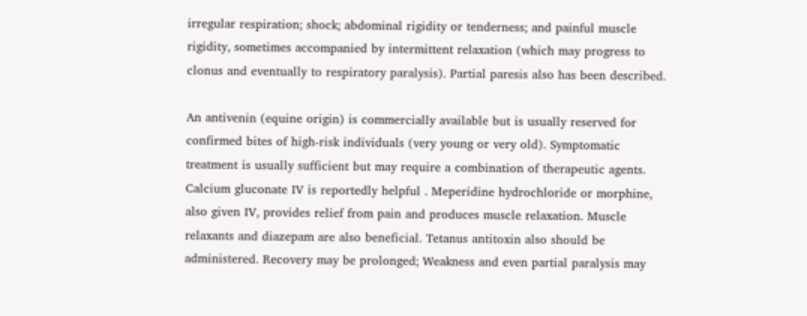irregular respiration; shock; abdominal rigidity or tenderness; and painful muscle rigidity, sometimes accompanied by intermittent relaxation (which may progress to clonus and eventually to respiratory paralysis). Partial paresis also has been described.

An antivenin (equine origin) is commercially available but is usually reserved for confirmed bites of high-risk individuals (very young or very old). Symptomatic treatment is usually sufficient but may require a combination of therapeutic agents. Calcium gluconate IV is reportedly helpful . Meperidine hydrochloride or morphine, also given IV, provides relief from pain and produces muscle relaxation. Muscle relaxants and diazepam are also beneficial. Tetanus antitoxin also should be administered. Recovery may be prolonged; Weakness and even partial paralysis may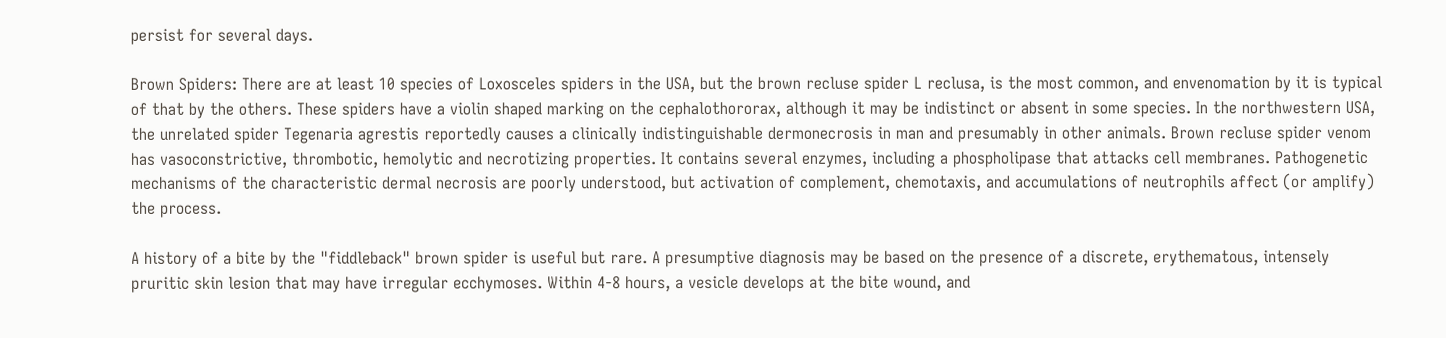persist for several days.

Brown Spiders: There are at least 10 species of Loxosceles spiders in the USA, but the brown recluse spider L reclusa, is the most common, and envenomation by it is typical of that by the others. These spiders have a violin shaped marking on the cephalothororax, although it may be indistinct or absent in some species. In the northwestern USA, the unrelated spider Tegenaria agrestis reportedly causes a clinically indistinguishable dermonecrosis in man and presumably in other animals. Brown recluse spider venom has vasoconstrictive, thrombotic, hemolytic and necrotizing properties. It contains several enzymes, including a phospholipase that attacks cell membranes. Pathogenetic mechanisms of the characteristic dermal necrosis are poorly understood, but activation of complement, chemotaxis, and accumulations of neutrophils affect (or amplify) the process.

A history of a bite by the "fiddleback" brown spider is useful but rare. A presumptive diagnosis may be based on the presence of a discrete, erythematous, intensely pruritic skin lesion that may have irregular ecchymoses. Within 4-8 hours, a vesicle develops at the bite wound, and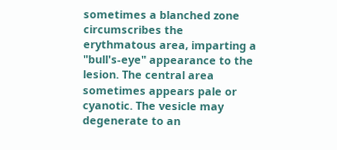sometimes a blanched zone circumscribes the erythmatous area, imparting a "bull's-eye" appearance to the lesion. The central area sometimes appears pale or cyanotic. The vesicle may degenerate to an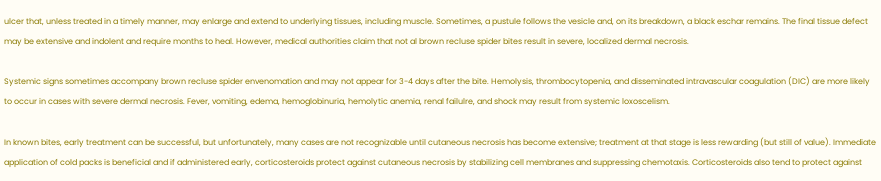ulcer that, unless treated in a timely manner, may enlarge and extend to underlying tissues, including muscle. Sometimes, a pustule follows the vesicle and, on its breakdown, a black eschar remains. The final tissue defect may be extensive and indolent and require months to heal. However, medical authorities claim that not al brown recluse spider bites result in severe, localized dermal necrosis.

Systemic signs sometimes accompany brown recluse spider envenomation and may not appear for 3-4 days after the bite. Hemolysis, thrombocytopenia, and disseminated intravascular coagulation (DIC) are more likely to occur in cases with severe dermal necrosis. Fever, vomiting, edema, hemoglobinuria, hemolytic anemia, renal failulre, and shock may result from systemic loxoscelism.

In known bites, early treatment can be successful, but unfortunately, many cases are not recognizable until cutaneous necrosis has become extensive; treatment at that stage is less rewarding (but still of value). Immediate application of cold packs is beneficial and if administered early, corticosteroids protect against cutaneous necrosis by stabilizing cell membranes and suppressing chemotaxis. Corticosteroids also tend to protect against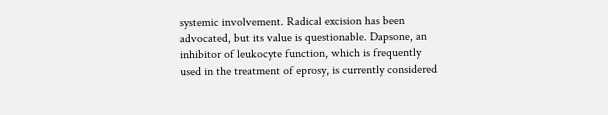systemic involvement. Radical excision has been advocated, but its value is questionable. Dapsone, an inhibitor of leukocyte function, which is frequently used in the treatment of eprosy, is currently considered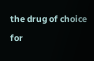the drug of choice for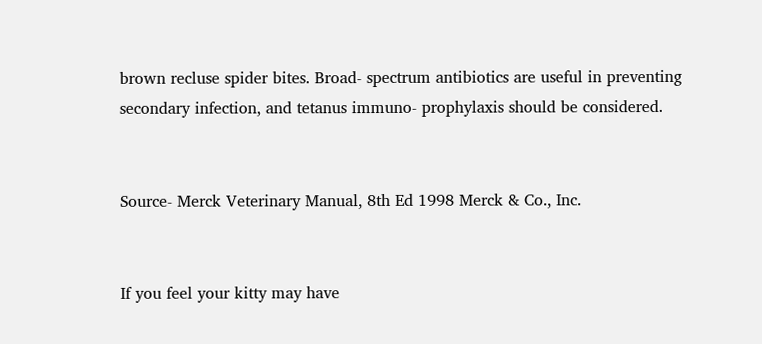brown recluse spider bites. Broad- spectrum antibiotics are useful in preventing secondary infection, and tetanus immuno- prophylaxis should be considered.


Source- Merck Veterinary Manual, 8th Ed 1998 Merck & Co., Inc.


If you feel your kitty may have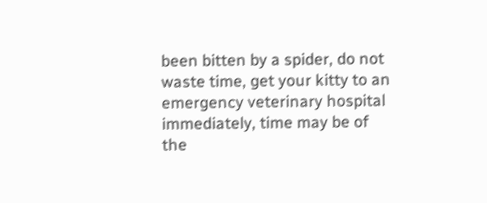been bitten by a spider, do not waste time, get your kitty to an emergency veterinary hospital immediately, time may be of the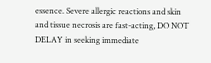essence. Severe allergic reactions and skin and tissue necrosis are fast-acting, DO NOT DELAY in seeking immediate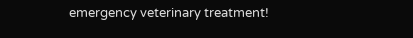emergency veterinary treatment!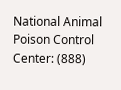National Animal Poison Control Center: (888)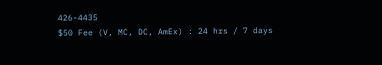426-4435
$50 Fee (V, MC, DC, AmEx) : 24 hrs / 7 days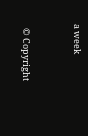a week


  © Copyright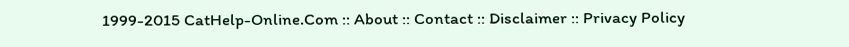1999-2015 CatHelp-Online.Com :: About :: Contact :: Disclaimer :: Privacy Policy